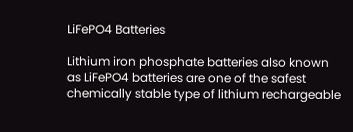LiFePO4 Batteries

Lithium iron phosphate batteries also known as LiFePO4 batteries are one of the safest chemically stable type of lithium rechargeable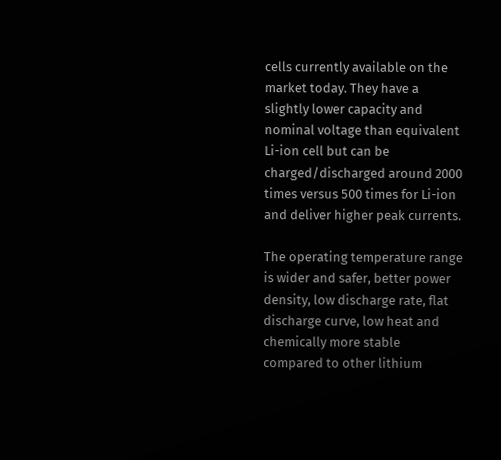cells currently available on the market today. They have a slightly lower capacity and nominal voltage than equivalent Li-ion cell but can be charged/discharged around 2000 times versus 500 times for Li-ion and deliver higher peak currents.

The operating temperature range is wider and safer, better power density, low discharge rate, flat discharge curve, low heat and chemically more stable compared to other lithium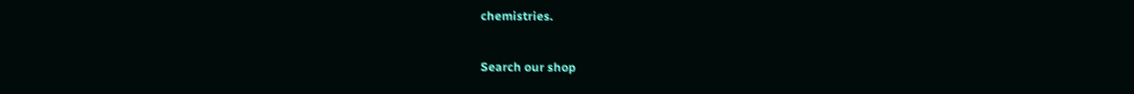chemistries.

Search our shop